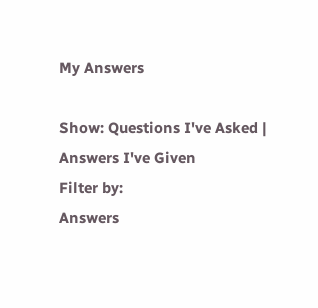My Answers

Show: Questions I've Asked | Answers I've Given
Filter by:
Answers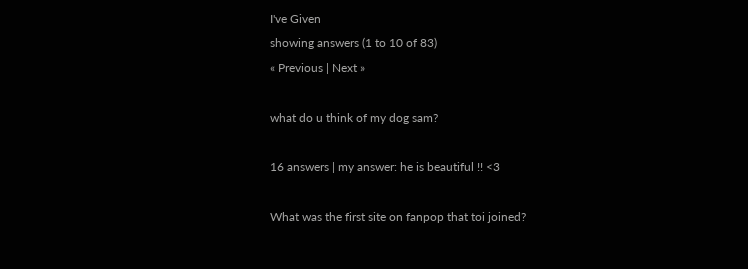I've Given
showing answers (1 to 10 of 83)
« Previous | Next »

what do u think of my dog sam?

16 answers | my answer: he is beautiful !! <3

What was the first site on fanpop that toi joined?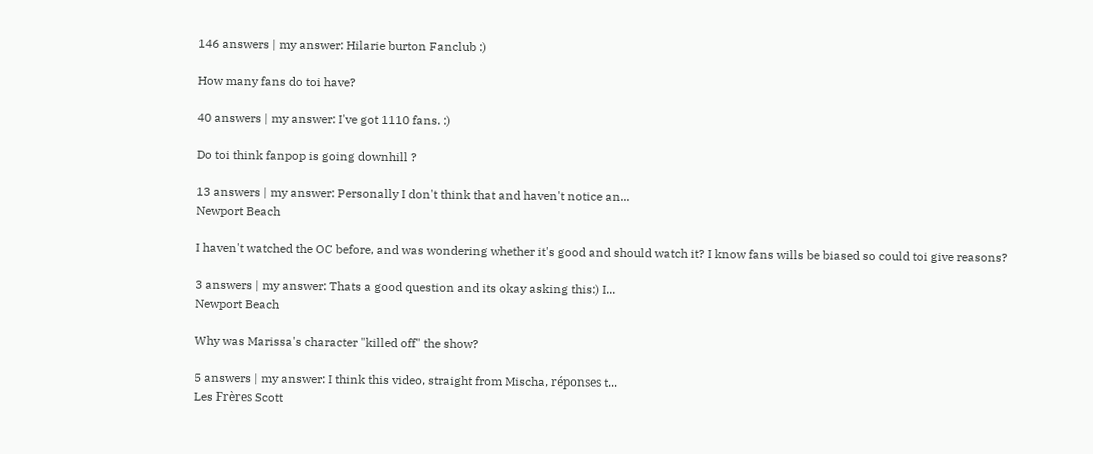146 answers | my answer: Hilarie burton Fanclub :)

How many fans do toi have?

40 answers | my answer: I've got 1110 fans. :)

Do toi think fanpop is going downhill ?

13 answers | my answer: Personally I don't think that and haven't notice an...
Newport Beach

I haven't watched the OC before, and was wondering whether it's good and should watch it? I know fans wills be biased so could toi give reasons?

3 answers | my answer: Thats a good question and its okay asking this:) I...
Newport Beach

Why was Marissa's character "killed off" the show?

5 answers | my answer: I think this video, straight from Mischa, réponses t...
Les Frères Scott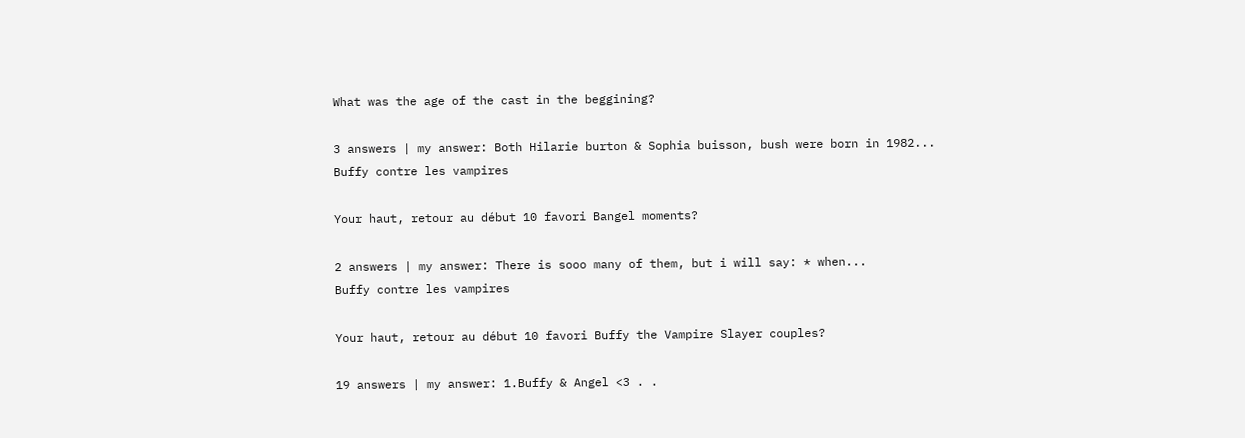What was the age of the cast in the beggining?

3 answers | my answer: Both Hilarie burton & Sophia buisson, bush were born in 1982...
Buffy contre les vampires

Your haut, retour au début 10 favori Bangel moments?

2 answers | my answer: There is sooo many of them, but i will say: * when...
Buffy contre les vampires

Your haut, retour au début 10 favori Buffy the Vampire Slayer couples?

19 answers | my answer: 1.Buffy & Angel <3 . .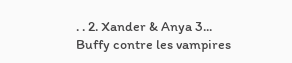. . 2. Xander & Anya 3...
Buffy contre les vampires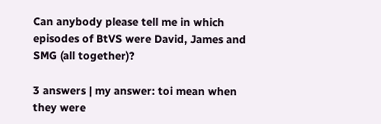Can anybody please tell me in which episodes of BtVS were David, James and SMG (all together)?

3 answers | my answer: toi mean when they were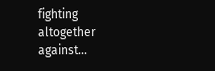fighting altogether against...